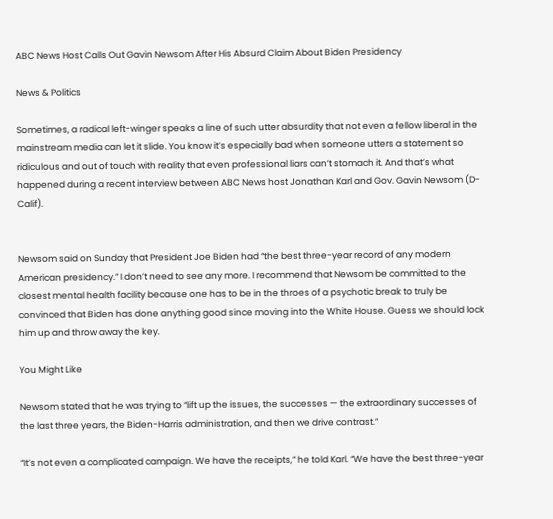ABC News Host Calls Out Gavin Newsom After His Absurd Claim About Biden Presidency

News & Politics

Sometimes, a radical left-winger speaks a line of such utter absurdity that not even a fellow liberal in the mainstream media can let it slide. You know it’s especially bad when someone utters a statement so ridiculous and out of touch with reality that even professional liars can’t stomach it. And that’s what happened during a recent interview between ABC News host Jonathan Karl and Gov. Gavin Newsom (D-Calif).


Newsom said on Sunday that President Joe Biden had “the best three-year record of any modern American presidency.” I don’t need to see any more. I recommend that Newsom be committed to the closest mental health facility because one has to be in the throes of a psychotic break to truly be convinced that Biden has done anything good since moving into the White House. Guess we should lock him up and throw away the key.

You Might Like

Newsom stated that he was trying to “lift up the issues, the successes — the extraordinary successes of the last three years, the Biden-Harris administration, and then we drive contrast.”

“It’s not even a complicated campaign. We have the receipts,” he told Karl. “We have the best three-year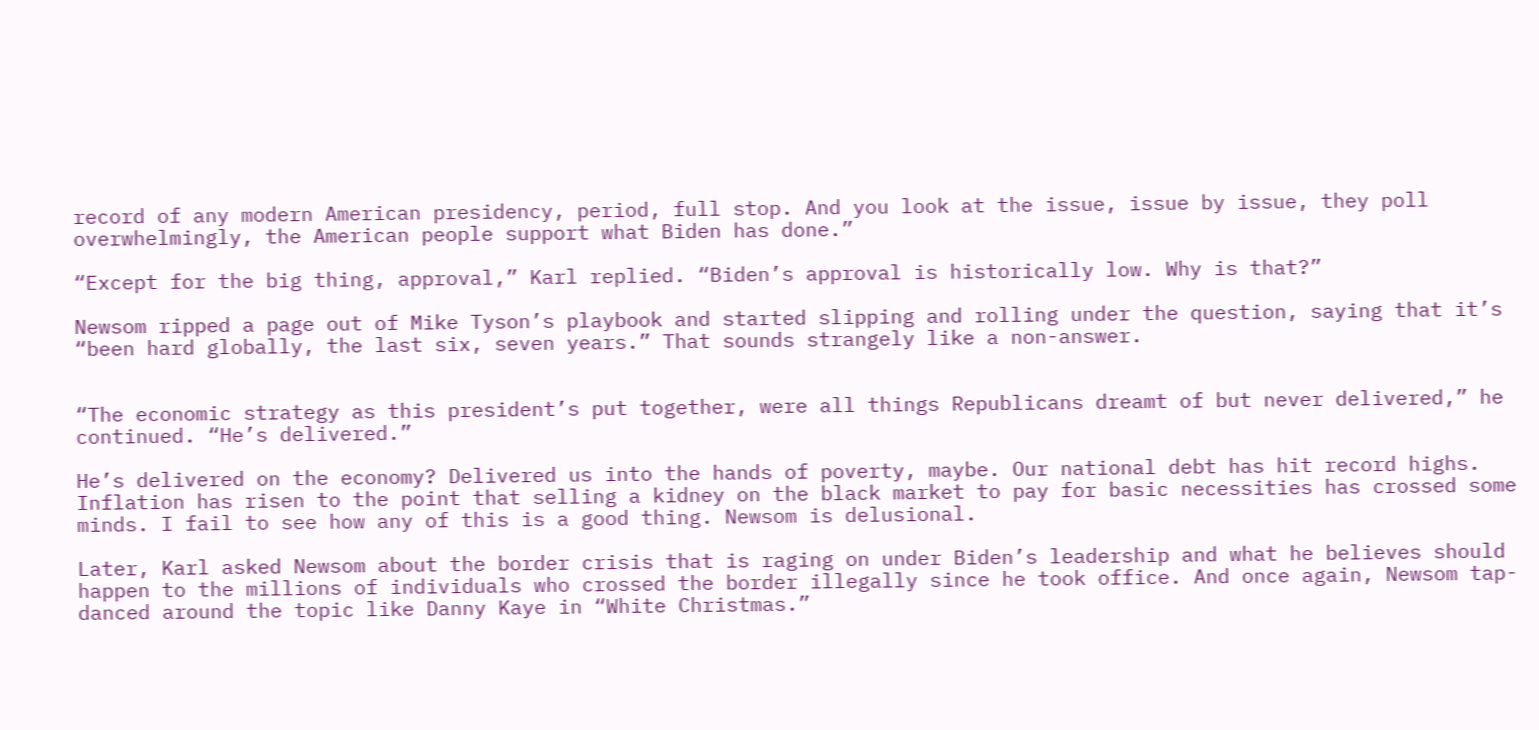record of any modern American presidency, period, full stop. And you look at the issue, issue by issue, they poll overwhelmingly, the American people support what Biden has done.”

“Except for the big thing, approval,” Karl replied. “Biden’s approval is historically low. Why is that?”

Newsom ripped a page out of Mike Tyson’s playbook and started slipping and rolling under the question, saying that it’s “been hard globally, the last six, seven years.” That sounds strangely like a non-answer.


“The economic strategy as this president’s put together, were all things Republicans dreamt of but never delivered,” he continued. “He’s delivered.”

He’s delivered on the economy? Delivered us into the hands of poverty, maybe. Our national debt has hit record highs. Inflation has risen to the point that selling a kidney on the black market to pay for basic necessities has crossed some minds. I fail to see how any of this is a good thing. Newsom is delusional.

Later, Karl asked Newsom about the border crisis that is raging on under Biden’s leadership and what he believes should happen to the millions of individuals who crossed the border illegally since he took office. And once again, Newsom tap-danced around the topic like Danny Kaye in “White Christmas.”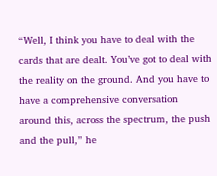“Well, I think you have to deal with the cards that are dealt. You’ve got to deal with the reality on the ground. And you have to have a comprehensive conversation around this, across the spectrum, the push and the pull,” he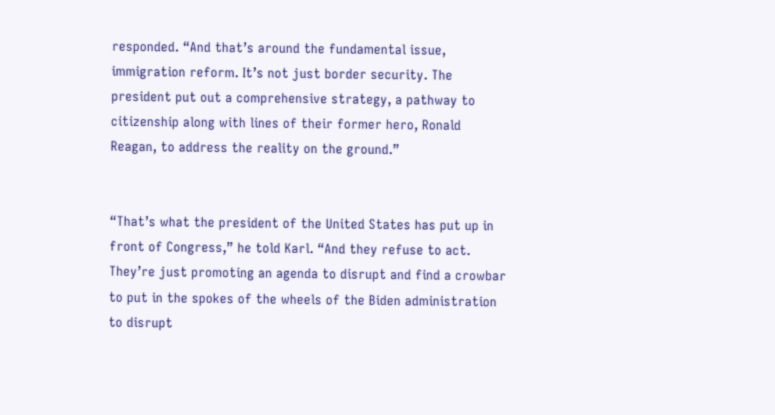responded. “And that’s around the fundamental issue, immigration reform. It’s not just border security. The president put out a comprehensive strategy, a pathway to citizenship along with lines of their former hero, Ronald Reagan, to address the reality on the ground.”


“That’s what the president of the United States has put up in front of Congress,” he told Karl. “And they refuse to act. They’re just promoting an agenda to disrupt and find a crowbar to put in the spokes of the wheels of the Biden administration to disrupt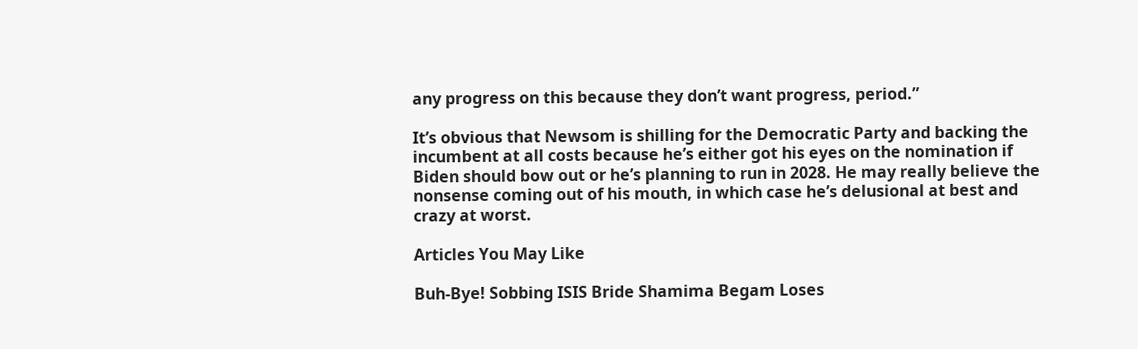any progress on this because they don’t want progress, period.”

It’s obvious that Newsom is shilling for the Democratic Party and backing the incumbent at all costs because he’s either got his eyes on the nomination if Biden should bow out or he’s planning to run in 2028. He may really believe the nonsense coming out of his mouth, in which case he’s delusional at best and crazy at worst.

Articles You May Like

Buh-Bye! Sobbing ISIS Bride Shamima Begam Loses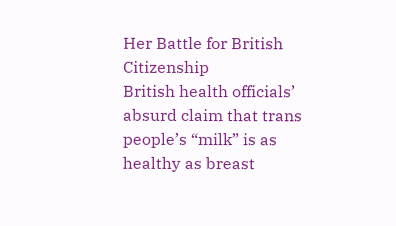Her Battle for British Citizenship
British health officials’ absurd claim that trans people’s “milk” is as healthy as breast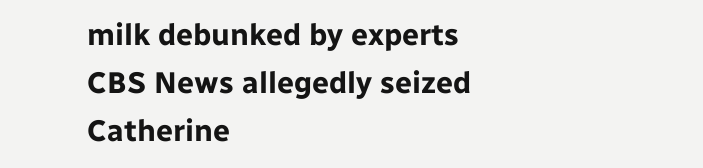milk debunked by experts
CBS News allegedly seized Catherine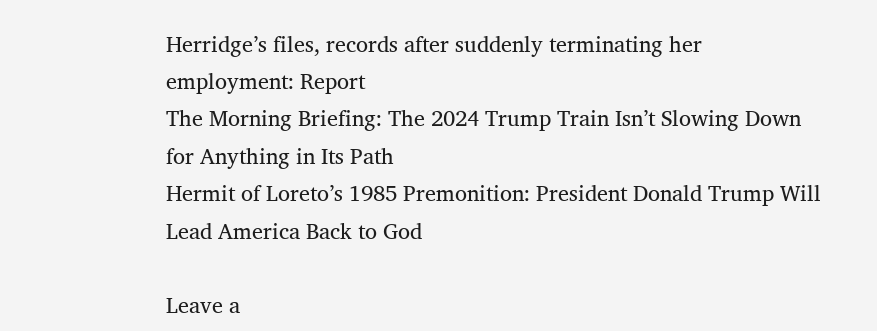Herridge’s files, records after suddenly terminating her employment: Report
The Morning Briefing: The 2024 Trump Train Isn’t Slowing Down for Anything in Its Path
Hermit of Loreto’s 1985 Premonition: President Donald Trump Will Lead America Back to God

Leave a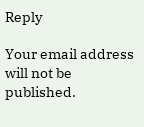Reply

Your email address will not be published.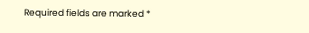Required fields are marked *